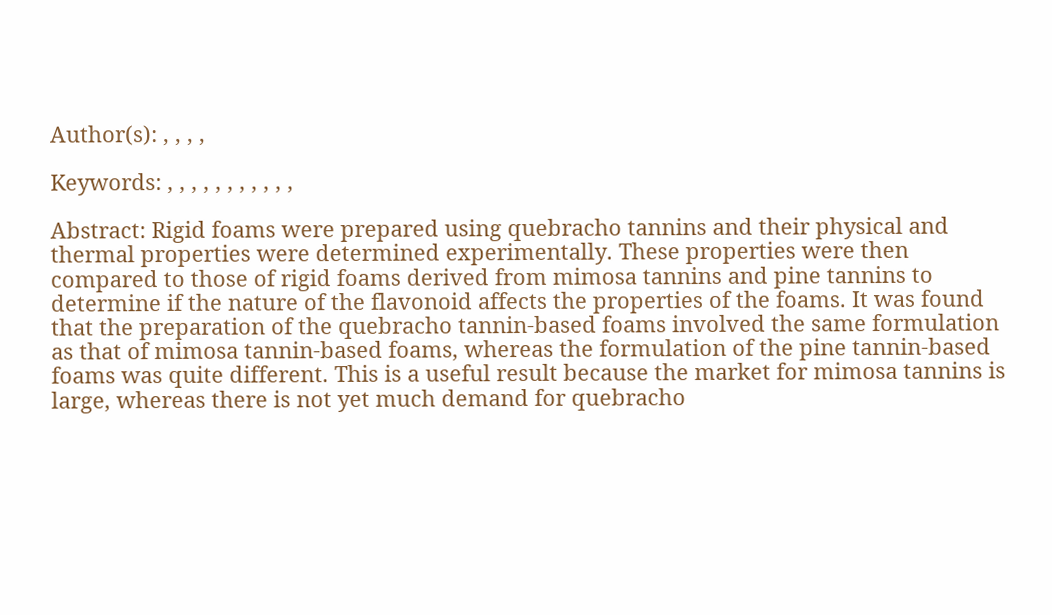Author(s): , , , ,

Keywords: , , , , , , , , , , ,

Abstract: Rigid foams were prepared using quebracho tannins and their physical and thermal properties were determined experimentally. These properties were then compared to those of rigid foams derived from mimosa tannins and pine tannins to determine if the nature of the flavonoid affects the properties of the foams. It was found that the preparation of the quebracho tannin-based foams involved the same formulation as that of mimosa tannin-based foams, whereas the formulation of the pine tannin-based foams was quite different. This is a useful result because the market for mimosa tannins is large, whereas there is not yet much demand for quebracho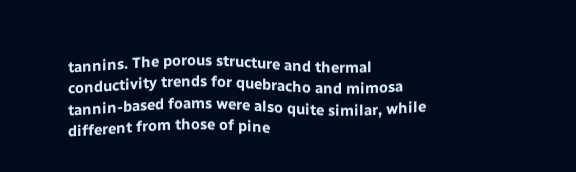tannins. The porous structure and thermal conductivity trends for quebracho and mimosa tannin-based foams were also quite similar, while different from those of pine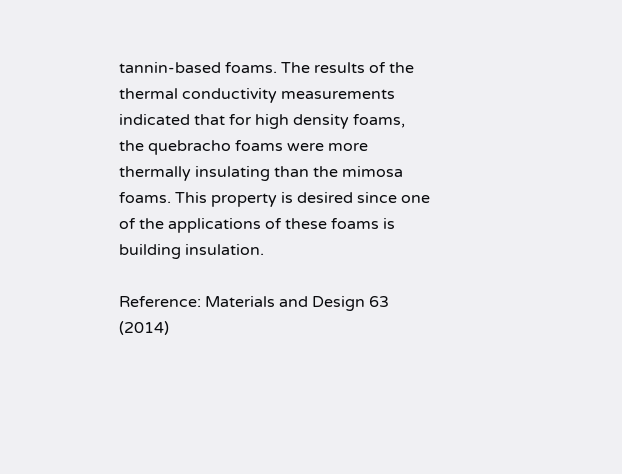tannin-based foams. The results of the thermal conductivity measurements indicated that for high density foams, the quebracho foams were more thermally insulating than the mimosa foams. This property is desired since one of the applications of these foams is building insulation.

Reference: Materials and Design 63 (2014)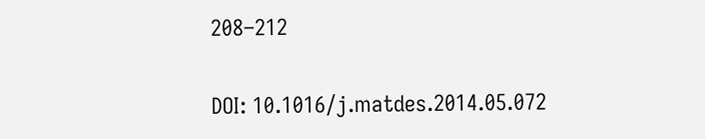208–212

DOI: 10.1016/j.matdes.2014.05.072